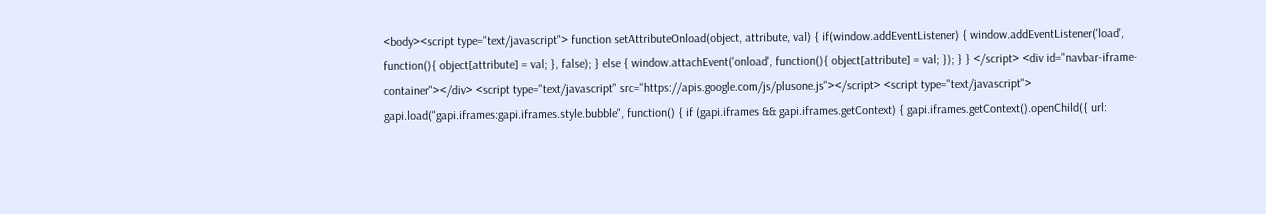<body><script type="text/javascript"> function setAttributeOnload(object, attribute, val) { if(window.addEventListener) { window.addEventListener('load', function(){ object[attribute] = val; }, false); } else { window.attachEvent('onload', function(){ object[attribute] = val; }); } } </script> <div id="navbar-iframe-container"></div> <script type="text/javascript" src="https://apis.google.com/js/plusone.js"></script> <script type="text/javascript"> gapi.load("gapi.iframes:gapi.iframes.style.bubble", function() { if (gapi.iframes && gapi.iframes.getContext) { gapi.iframes.getContext().openChild({ url: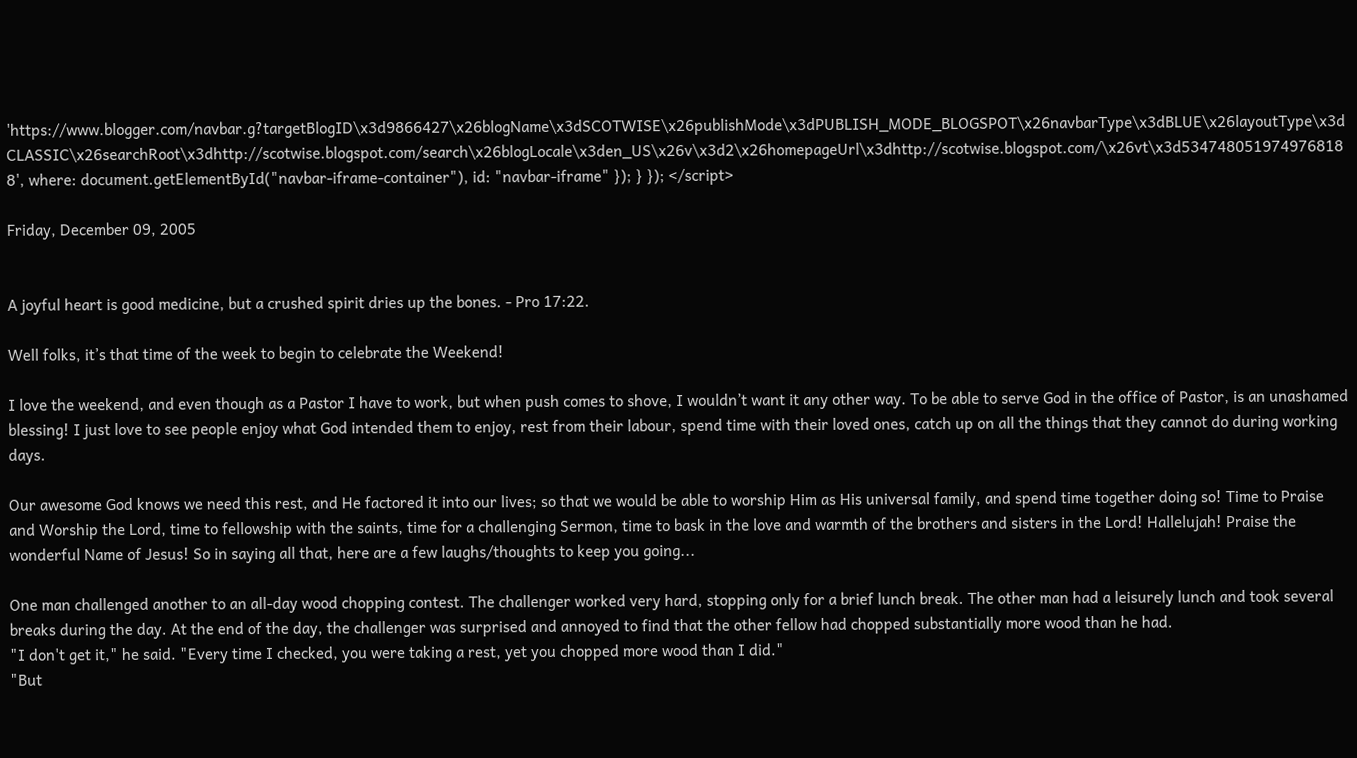'https://www.blogger.com/navbar.g?targetBlogID\x3d9866427\x26blogName\x3dSCOTWISE\x26publishMode\x3dPUBLISH_MODE_BLOGSPOT\x26navbarType\x3dBLUE\x26layoutType\x3dCLASSIC\x26searchRoot\x3dhttp://scotwise.blogspot.com/search\x26blogLocale\x3den_US\x26v\x3d2\x26homepageUrl\x3dhttp://scotwise.blogspot.com/\x26vt\x3d5347480519749768188', where: document.getElementById("navbar-iframe-container"), id: "navbar-iframe" }); } }); </script>

Friday, December 09, 2005


A joyful heart is good medicine, but a crushed spirit dries up the bones. - Pro 17:22.

Well folks, it’s that time of the week to begin to celebrate the Weekend!

I love the weekend, and even though as a Pastor I have to work, but when push comes to shove, I wouldn’t want it any other way. To be able to serve God in the office of Pastor, is an unashamed blessing! I just love to see people enjoy what God intended them to enjoy, rest from their labour, spend time with their loved ones, catch up on all the things that they cannot do during working days.

Our awesome God knows we need this rest, and He factored it into our lives; so that we would be able to worship Him as His universal family, and spend time together doing so! Time to Praise and Worship the Lord, time to fellowship with the saints, time for a challenging Sermon, time to bask in the love and warmth of the brothers and sisters in the Lord! Hallelujah! Praise the wonderful Name of Jesus! So in saying all that, here are a few laughs/thoughts to keep you going...

One man challenged another to an all-day wood chopping contest. The challenger worked very hard, stopping only for a brief lunch break. The other man had a leisurely lunch and took several breaks during the day. At the end of the day, the challenger was surprised and annoyed to find that the other fellow had chopped substantially more wood than he had.
"I don't get it," he said. "Every time I checked, you were taking a rest, yet you chopped more wood than I did."
"But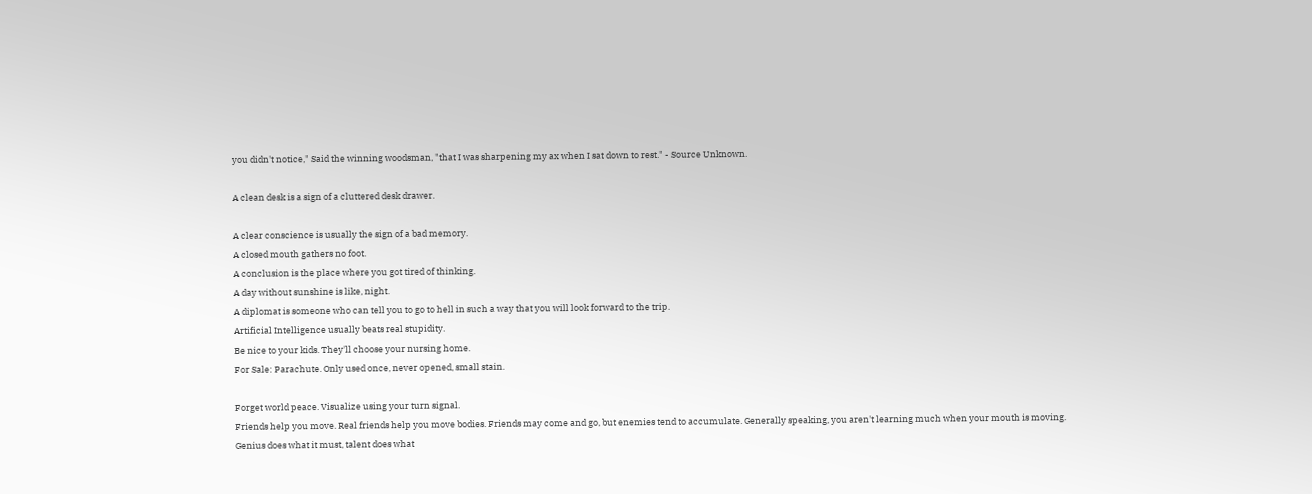you didn't notice," Said the winning woodsman, "that I was sharpening my ax when I sat down to rest." - Source Unknown.

A clean desk is a sign of a cluttered desk drawer.

A clear conscience is usually the sign of a bad memory.
A closed mouth gathers no foot.
A conclusion is the place where you got tired of thinking.
A day without sunshine is like, night.
A diplomat is someone who can tell you to go to hell in such a way that you will look forward to the trip.
Artificial Intelligence usually beats real stupidity.
Be nice to your kids. They'll choose your nursing home.
For Sale: Parachute. Only used once, never opened, small stain.

Forget world peace. Visualize using your turn signal.
Friends help you move. Real friends help you move bodies. Friends may come and go, but enemies tend to accumulate. Generally speaking, you aren't learning much when your mouth is moving.
Genius does what it must, talent does what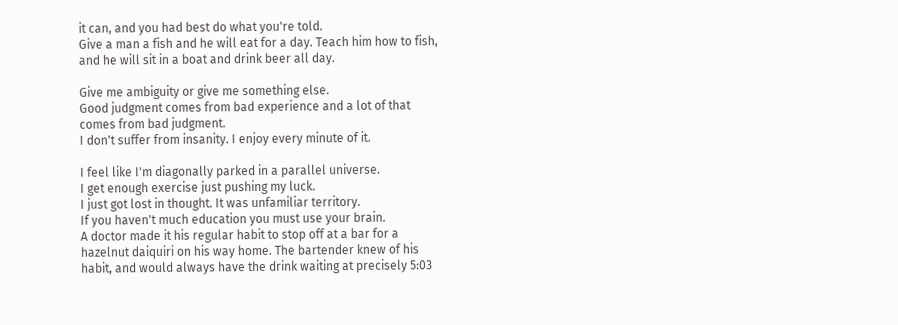it can, and you had best do what you're told.
Give a man a fish and he will eat for a day. Teach him how to fish, and he will sit in a boat and drink beer all day.

Give me ambiguity or give me something else.
Good judgment comes from bad experience and a lot of that comes from bad judgment.
I don't suffer from insanity. I enjoy every minute of it.

I feel like I'm diagonally parked in a parallel universe.
I get enough exercise just pushing my luck.
I just got lost in thought. It was unfamiliar territory.
If you haven't much education you must use your brain.
A doctor made it his regular habit to stop off at a bar for a hazelnut daiquiri on his way home. The bartender knew of his habit, and would always have the drink waiting at precisely 5:03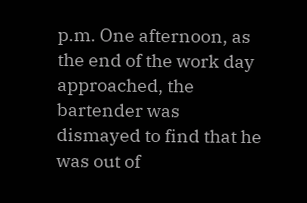p.m. One afternoon, as the end of the work day approached, the bartender was dismayed to find that he was out of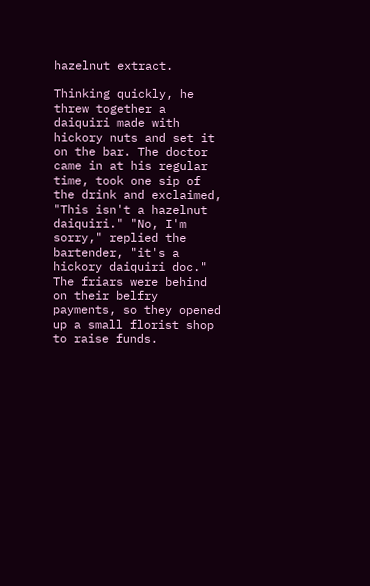hazelnut extract.

Thinking quickly, he threw together a daiquiri made with hickory nuts and set it on the bar. The doctor came in at his regular time, took one sip of the drink and exclaimed, "This isn't a hazelnut daiquiri." "No, I'm sorry," replied the bartender, "it's a hickory daiquiri doc."
The friars were behind on their belfry payments, so they opened up a small florist shop to raise funds.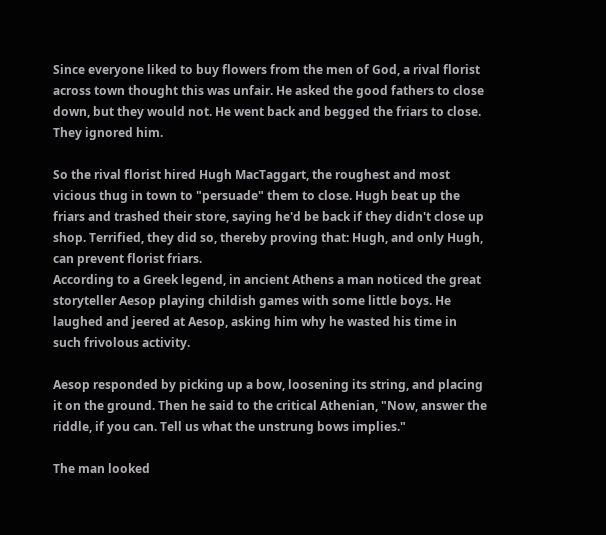Since everyone liked to buy flowers from the men of God, a rival florist across town thought this was unfair. He asked the good fathers to close down, but they would not. He went back and begged the friars to close. They ignored him.

So the rival florist hired Hugh MacTaggart, the roughest and most vicious thug in town to "persuade" them to close. Hugh beat up the friars and trashed their store, saying he'd be back if they didn't close up shop. Terrified, they did so, thereby proving that: Hugh, and only Hugh, can prevent florist friars.
According to a Greek legend, in ancient Athens a man noticed the great storyteller Aesop playing childish games with some little boys. He laughed and jeered at Aesop, asking him why he wasted his time in such frivolous activity.

Aesop responded by picking up a bow, loosening its string, and placing it on the ground. Then he said to the critical Athenian, "Now, answer the riddle, if you can. Tell us what the unstrung bows implies."

The man looked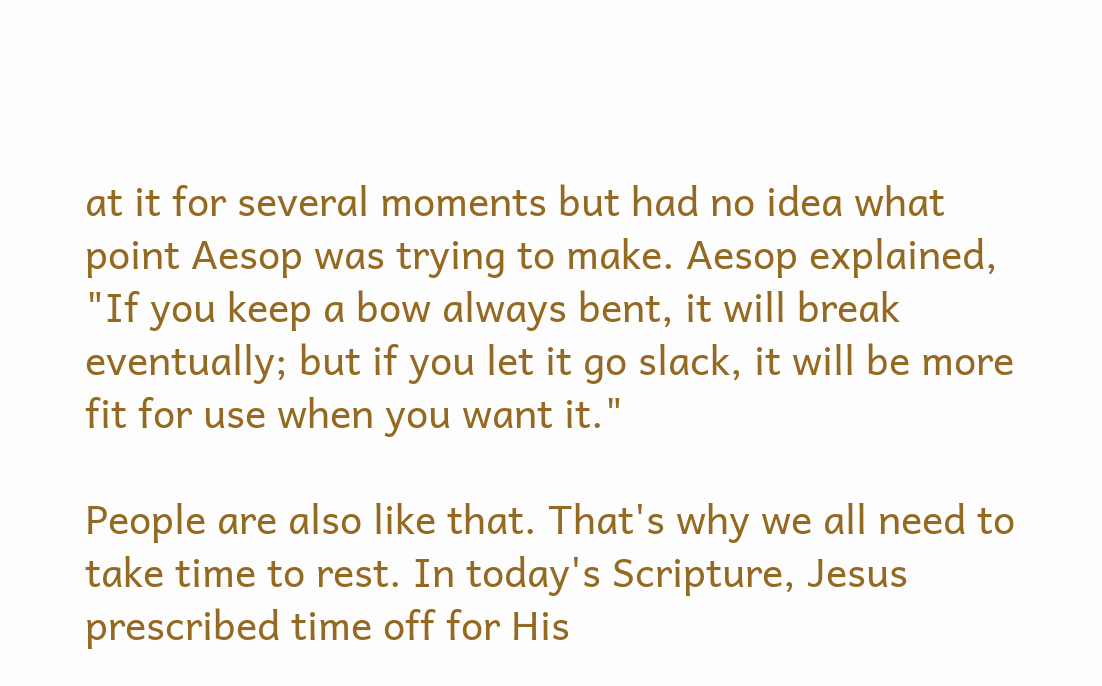at it for several moments but had no idea what point Aesop was trying to make. Aesop explained, "If you keep a bow always bent, it will break eventually; but if you let it go slack, it will be more fit for use when you want it."

People are also like that. That's why we all need to take time to rest. In today's Scripture, Jesus prescribed time off for His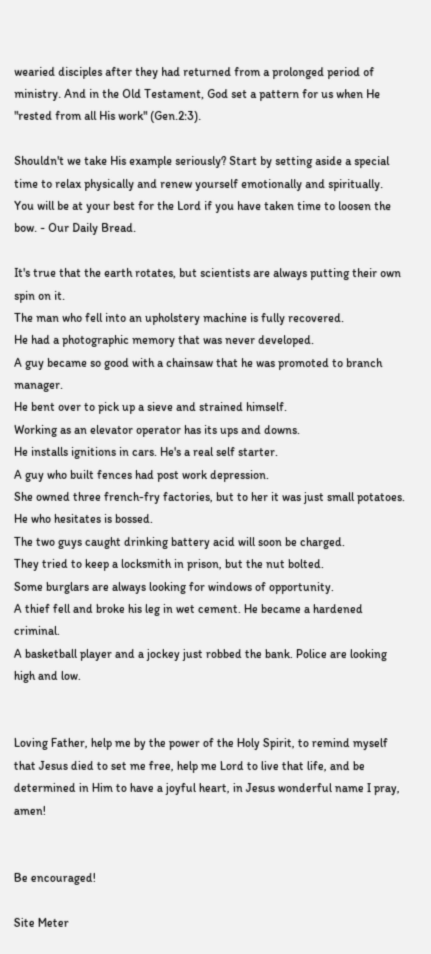wearied disciples after they had returned from a prolonged period of ministry. And in the Old Testament, God set a pattern for us when He "rested from all His work" (Gen.2:3).

Shouldn't we take His example seriously? Start by setting aside a special time to relax physically and renew yourself emotionally and spiritually. You will be at your best for the Lord if you have taken time to loosen the bow. - Our Daily Bread.

It's true that the earth rotates, but scientists are always putting their own spin on it.
The man who fell into an upholstery machine is fully recovered.
He had a photographic memory that was never developed.
A guy became so good with a chainsaw that he was promoted to branch manager.
He bent over to pick up a sieve and strained himself.
Working as an elevator operator has its ups and downs.
He installs ignitions in cars. He's a real self starter.
A guy who built fences had post work depression.
She owned three french-fry factories, but to her it was just small potatoes.
He who hesitates is bossed.
The two guys caught drinking battery acid will soon be charged.
They tried to keep a locksmith in prison, but the nut bolted.
Some burglars are always looking for windows of opportunity.
A thief fell and broke his leg in wet cement. He became a hardened criminal.
A basketball player and a jockey just robbed the bank. Police are looking high and low.


Loving Father, help me by the power of the Holy Spirit, to remind myself that Jesus died to set me free, help me Lord to live that life, and be determined in Him to have a joyful heart, in Jesus wonderful name I pray, amen!


Be encouraged!

Site Meter